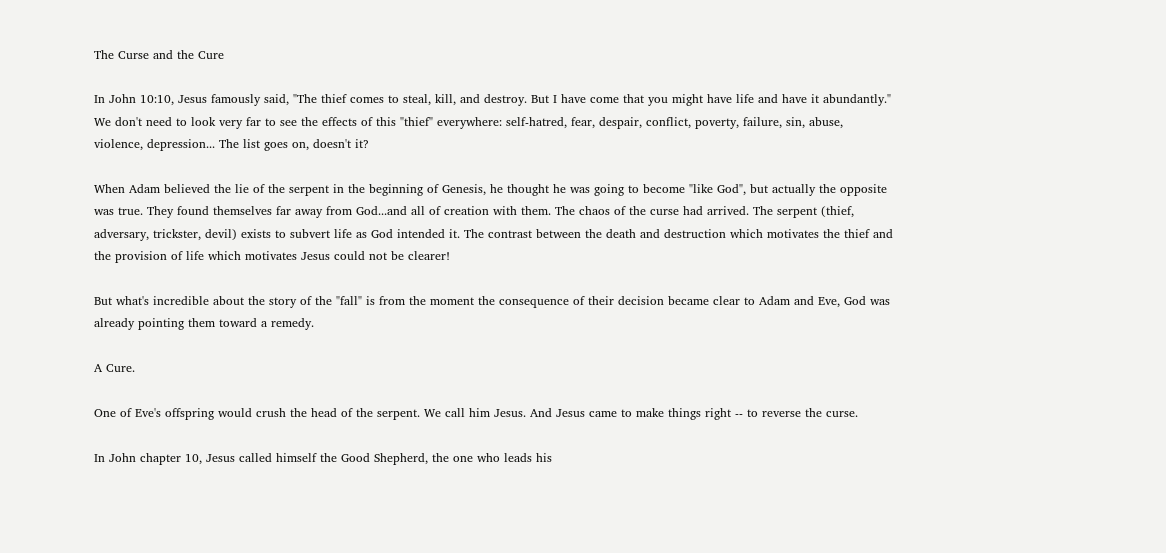The Curse and the Cure

In John 10:10, Jesus famously said, "The thief comes to steal, kill, and destroy. But I have come that you might have life and have it abundantly." We don't need to look very far to see the effects of this "thief" everywhere: self-hatred, fear, despair, conflict, poverty, failure, sin, abuse, violence, depression... The list goes on, doesn't it?

When Adam believed the lie of the serpent in the beginning of Genesis, he thought he was going to become "like God", but actually the opposite was true. They found themselves far away from God...and all of creation with them. The chaos of the curse had arrived. The serpent (thief, adversary, trickster, devil) exists to subvert life as God intended it. The contrast between the death and destruction which motivates the thief and the provision of life which motivates Jesus could not be clearer!

But what's incredible about the story of the "fall" is from the moment the consequence of their decision became clear to Adam and Eve, God was already pointing them toward a remedy.

A Cure.

One of Eve's offspring would crush the head of the serpent. We call him Jesus. And Jesus came to make things right -- to reverse the curse.

In John chapter 10, Jesus called himself the Good Shepherd, the one who leads his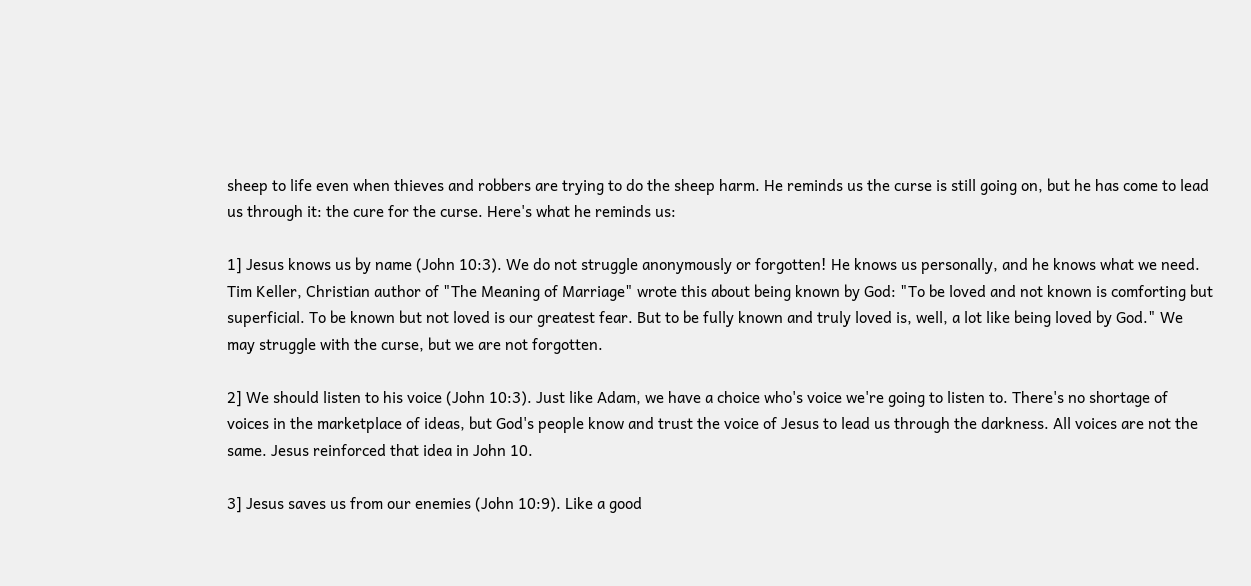sheep to life even when thieves and robbers are trying to do the sheep harm. He reminds us the curse is still going on, but he has come to lead us through it: the cure for the curse. Here's what he reminds us:

1] Jesus knows us by name (John 10:3). We do not struggle anonymously or forgotten! He knows us personally, and he knows what we need. Tim Keller, Christian author of "The Meaning of Marriage" wrote this about being known by God: "To be loved and not known is comforting but superficial. To be known but not loved is our greatest fear. But to be fully known and truly loved is, well, a lot like being loved by God." We may struggle with the curse, but we are not forgotten.

2] We should listen to his voice (John 10:3). Just like Adam, we have a choice who's voice we're going to listen to. There's no shortage of voices in the marketplace of ideas, but God's people know and trust the voice of Jesus to lead us through the darkness. All voices are not the same. Jesus reinforced that idea in John 10.

3] Jesus saves us from our enemies (John 10:9). Like a good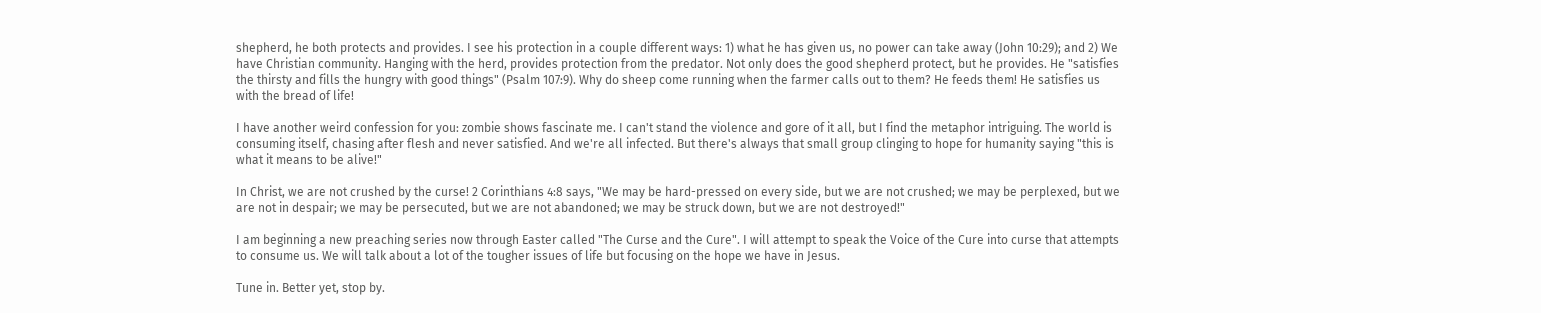shepherd, he both protects and provides. I see his protection in a couple different ways: 1) what he has given us, no power can take away (John 10:29); and 2) We have Christian community. Hanging with the herd, provides protection from the predator. Not only does the good shepherd protect, but he provides. He "satisfies the thirsty and fills the hungry with good things" (Psalm 107:9). Why do sheep come running when the farmer calls out to them? He feeds them! He satisfies us with the bread of life!

I have another weird confession for you: zombie shows fascinate me. I can't stand the violence and gore of it all, but I find the metaphor intriguing. The world is consuming itself, chasing after flesh and never satisfied. And we're all infected. But there's always that small group clinging to hope for humanity saying "this is what it means to be alive!"

In Christ, we are not crushed by the curse! 2 Corinthians 4:8 says, "We may be hard-pressed on every side, but we are not crushed; we may be perplexed, but we are not in despair; we may be persecuted, but we are not abandoned; we may be struck down, but we are not destroyed!"

I am beginning a new preaching series now through Easter called "The Curse and the Cure". I will attempt to speak the Voice of the Cure into curse that attempts to consume us. We will talk about a lot of the tougher issues of life but focusing on the hope we have in Jesus.

Tune in. Better yet, stop by.